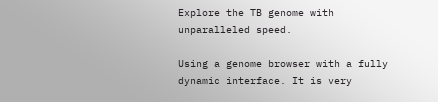Explore the TB genome with unparalleled speed.

Using a genome browser with a fully dynamic interface. It is very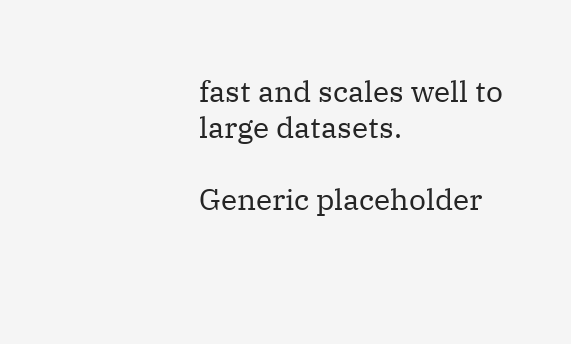fast and scales well to large datasets.

Generic placeholder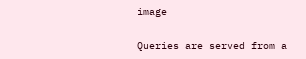image

Queries are served from a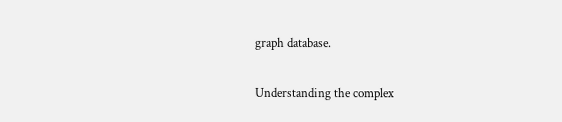graph database.

Understanding the complex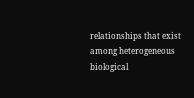relationships that exist among heterogeneous biological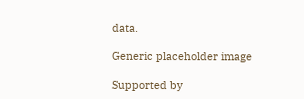data.

Generic placeholder image

Supported by